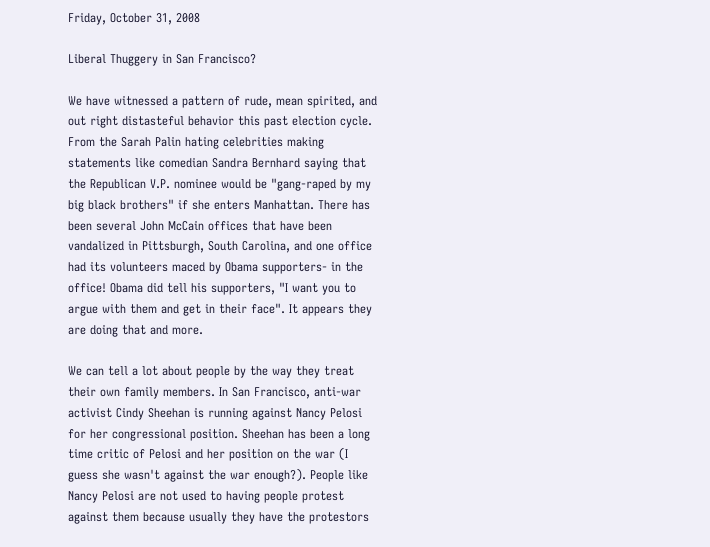Friday, October 31, 2008

Liberal Thuggery in San Francisco?

We have witnessed a pattern of rude, mean spirited, and out right distasteful behavior this past election cycle. From the Sarah Palin hating celebrities making statements like comedian Sandra Bernhard saying that the Republican V.P. nominee would be "gang-raped by my big black brothers" if she enters Manhattan. There has been several John McCain offices that have been vandalized in Pittsburgh, South Carolina, and one office had its volunteers maced by Obama supporters- in the office! Obama did tell his supporters, "I want you to argue with them and get in their face". It appears they are doing that and more.

We can tell a lot about people by the way they treat their own family members. In San Francisco, anti-war activist Cindy Sheehan is running against Nancy Pelosi for her congressional position. Sheehan has been a long time critic of Pelosi and her position on the war (I guess she wasn't against the war enough?). People like Nancy Pelosi are not used to having people protest against them because usually they have the protestors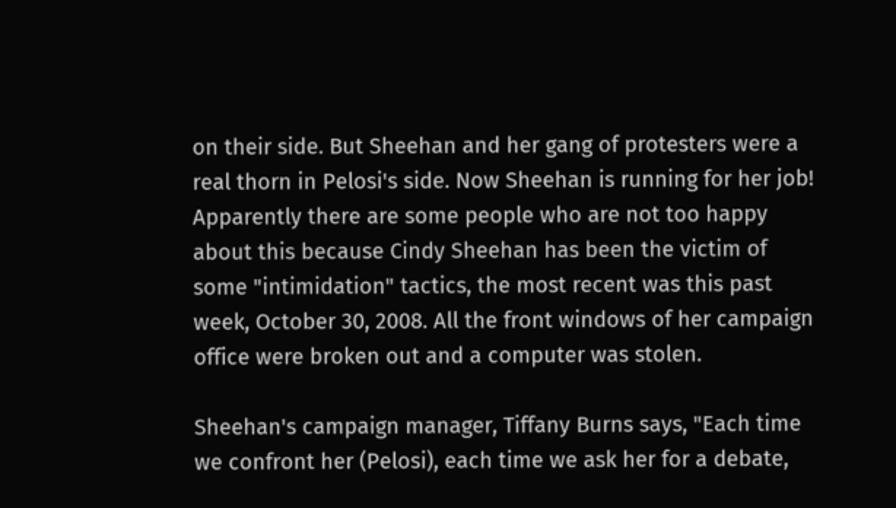on their side. But Sheehan and her gang of protesters were a real thorn in Pelosi's side. Now Sheehan is running for her job! Apparently there are some people who are not too happy about this because Cindy Sheehan has been the victim of some "intimidation" tactics, the most recent was this past week, October 30, 2008. All the front windows of her campaign office were broken out and a computer was stolen.

Sheehan's campaign manager, Tiffany Burns says, "Each time we confront her (Pelosi), each time we ask her for a debate,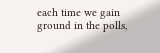each time we gain ground in the polls,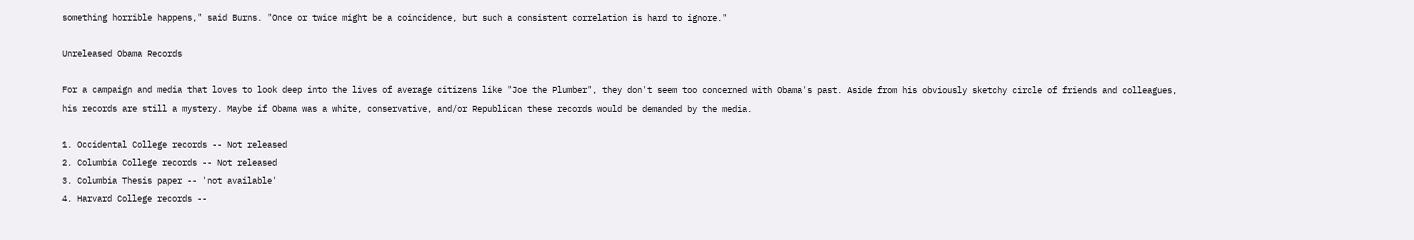something horrible happens," said Burns. "Once or twice might be a coincidence, but such a consistent correlation is hard to ignore."

Unreleased Obama Records

For a campaign and media that loves to look deep into the lives of average citizens like "Joe the Plumber", they don't seem too concerned with Obama's past. Aside from his obviously sketchy circle of friends and colleagues, his records are still a mystery. Maybe if Obama was a white, conservative, and/or Republican these records would be demanded by the media.

1. Occidental College records -- Not released
2. Columbia College records -- Not released
3. Columbia Thesis paper -- 'not available'
4. Harvard College records --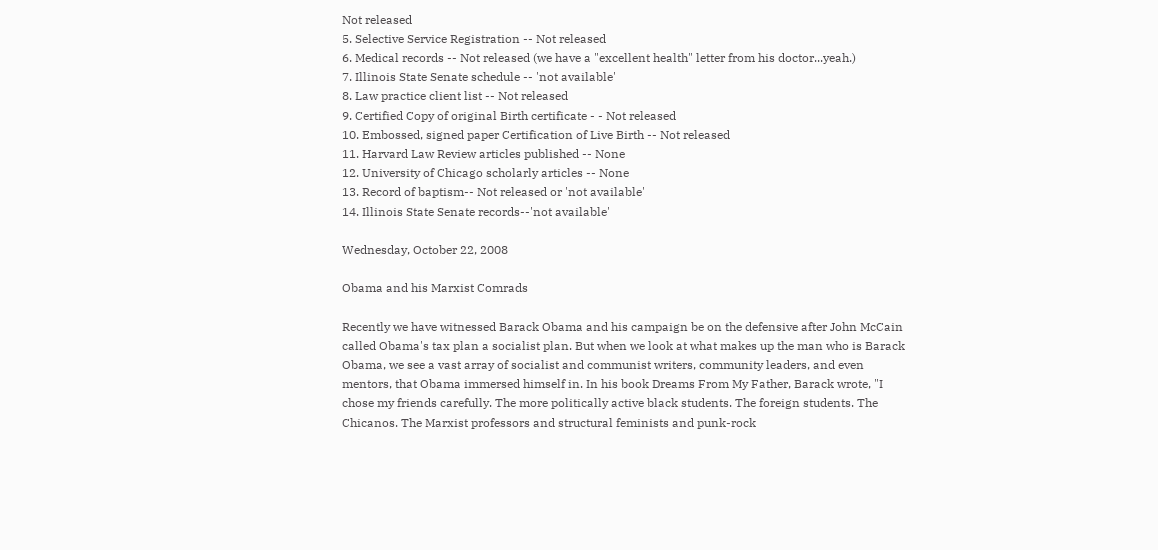Not released
5. Selective Service Registration -- Not released
6. Medical records -- Not released (we have a "excellent health" letter from his doctor...yeah.)
7. Illinois State Senate schedule -- 'not available'
8. Law practice client list -- Not released
9. Certified Copy of original Birth certificate - - Not released
10. Embossed, signed paper Certification of Live Birth -- Not released
11. Harvard Law Review articles published -- None
12. University of Chicago scholarly articles -- None
13. Record of baptism-- Not released or 'not available'
14. Illinois State Senate records--'not available'

Wednesday, October 22, 2008

Obama and his Marxist Comrads

Recently we have witnessed Barack Obama and his campaign be on the defensive after John McCain called Obama's tax plan a socialist plan. But when we look at what makes up the man who is Barack Obama, we see a vast array of socialist and communist writers, community leaders, and even mentors, that Obama immersed himself in. In his book Dreams From My Father, Barack wrote, "I chose my friends carefully. The more politically active black students. The foreign students. The Chicanos. The Marxist professors and structural feminists and punk-rock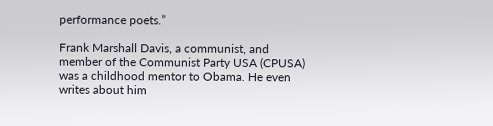performance poets.”

Frank Marshall Davis, a communist, and member of the Communist Party USA (CPUSA) was a childhood mentor to Obama. He even writes about him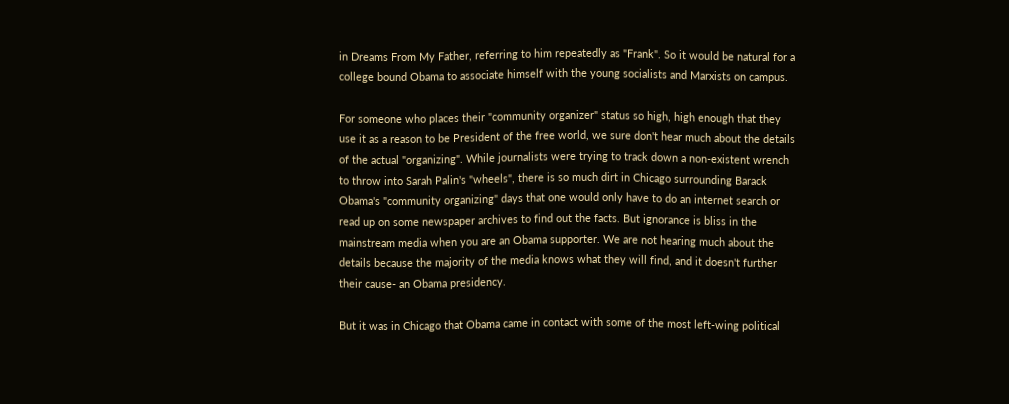in Dreams From My Father, referring to him repeatedly as "Frank". So it would be natural for a college bound Obama to associate himself with the young socialists and Marxists on campus.

For someone who places their "community organizer" status so high, high enough that they use it as a reason to be President of the free world, we sure don't hear much about the details of the actual "organizing". While journalists were trying to track down a non-existent wrench to throw into Sarah Palin's "wheels", there is so much dirt in Chicago surrounding Barack Obama's "community organizing" days that one would only have to do an internet search or read up on some newspaper archives to find out the facts. But ignorance is bliss in the mainstream media when you are an Obama supporter. We are not hearing much about the details because the majority of the media knows what they will find, and it doesn't further their cause- an Obama presidency.

But it was in Chicago that Obama came in contact with some of the most left-wing political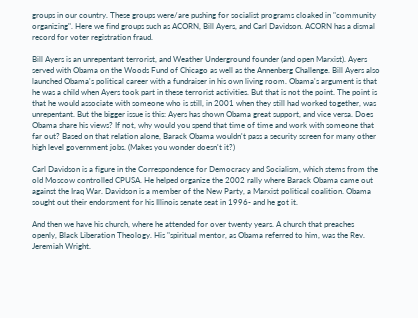groups in our country. These groups were/are pushing for socialist programs cloaked in "community organizing". Here we find groups such as ACORN, Bill Ayers, and Carl Davidson. ACORN has a dismal record for voter registration fraud.

Bill Ayers is an unrepentant terrorist, and Weather Underground founder (and open Marxist). Ayers served with Obama on the Woods Fund of Chicago as well as the Annenberg Challenge. Bill Ayers also launched Obama's political career with a fundraiser in his own living room. Obama's argument is that he was a child when Ayers took part in these terrorist activities. But that is not the point. The point is that he would associate with someone who is still, in 2001 when they still had worked together, was unrepentant. But the bigger issue is this: Ayers has shown Obama great support, and vice versa. Does Obama share his views? If not, why would you spend that time of time and work with someone that far out? Based on that relation alone, Barack Obama wouldn't pass a security screen for many other high level government jobs. (Makes you wonder doesn't it?)

Carl Davidson is a figure in the Correspondence for Democracy and Socialism, which stems from the old Moscow controlled CPUSA. He helped organize the 2002 rally where Barack Obama came out against the Iraq War. Davidson is a member of the New Party, a Marxist political coalition. Obama sought out their endorsment for his Illinois senate seat in 1996- and he got it.

And then we have his church, where he attended for over twenty years. A church that preaches openly, Black Liberation Theology. His "spiritual mentor, as Obama referred to him, was the Rev. Jeremiah Wright.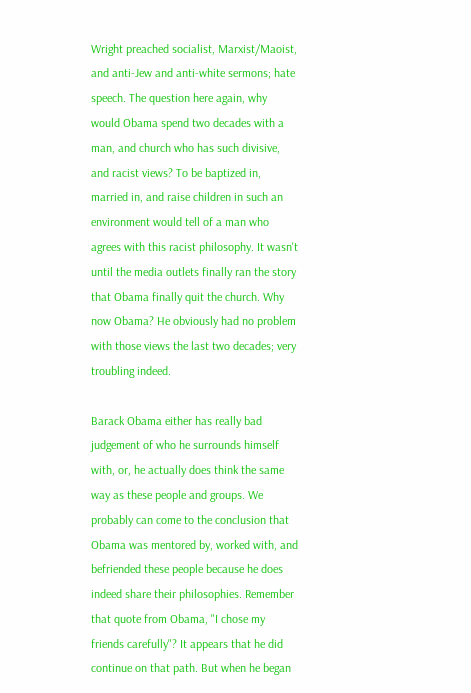Wright preached socialist, Marxist/Maoist, and anti-Jew and anti-white sermons; hate speech. The question here again, why would Obama spend two decades with a man, and church who has such divisive, and racist views? To be baptized in, married in, and raise children in such an environment would tell of a man who agrees with this racist philosophy. It wasn't until the media outlets finally ran the story that Obama finally quit the church. Why now Obama? He obviously had no problem with those views the last two decades; very troubling indeed.

Barack Obama either has really bad judgement of who he surrounds himself with, or, he actually does think the same way as these people and groups. We probably can come to the conclusion that Obama was mentored by, worked with, and befriended these people because he does indeed share their philosophies. Remember that quote from Obama, "I chose my friends carefully"? It appears that he did continue on that path. But when he began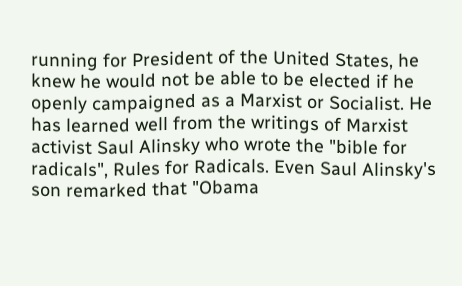running for President of the United States, he knew he would not be able to be elected if he openly campaigned as a Marxist or Socialist. He has learned well from the writings of Marxist activist Saul Alinsky who wrote the "bible for radicals", Rules for Radicals. Even Saul Alinsky's son remarked that "Obama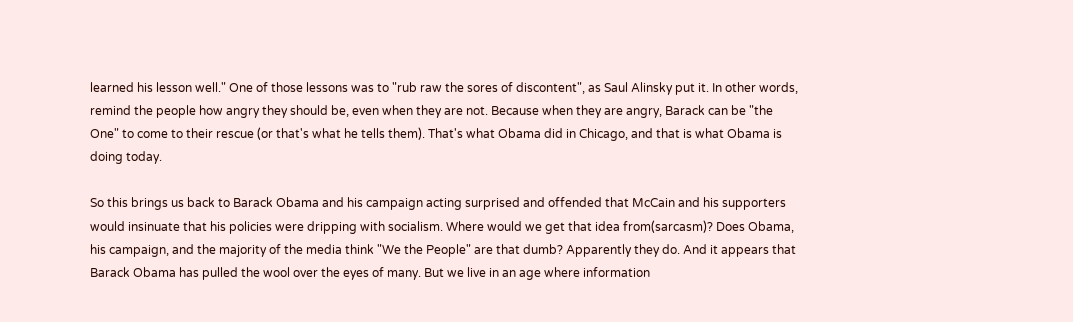learned his lesson well." One of those lessons was to "rub raw the sores of discontent", as Saul Alinsky put it. In other words, remind the people how angry they should be, even when they are not. Because when they are angry, Barack can be "the One" to come to their rescue (or that's what he tells them). That's what Obama did in Chicago, and that is what Obama is doing today.

So this brings us back to Barack Obama and his campaign acting surprised and offended that McCain and his supporters would insinuate that his policies were dripping with socialism. Where would we get that idea from(sarcasm)? Does Obama, his campaign, and the majority of the media think "We the People" are that dumb? Apparently they do. And it appears that Barack Obama has pulled the wool over the eyes of many. But we live in an age where information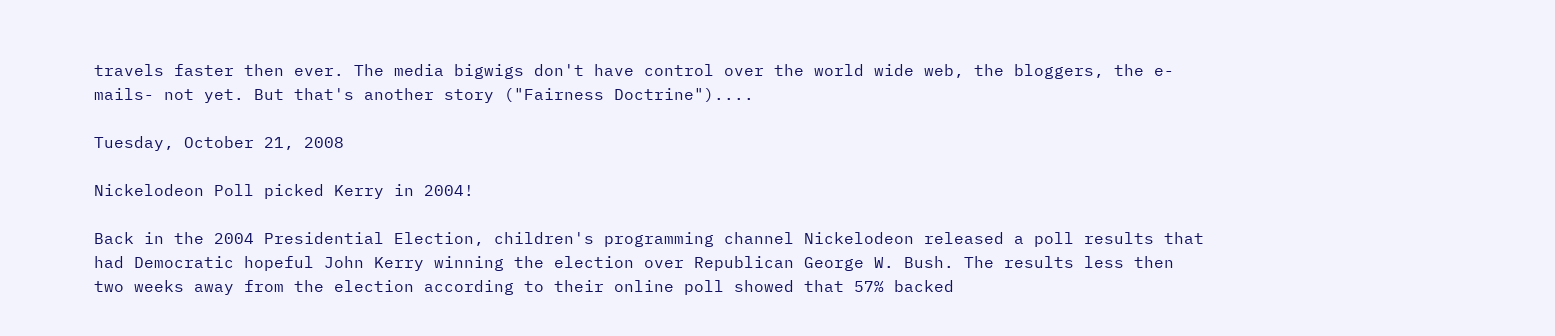travels faster then ever. The media bigwigs don't have control over the world wide web, the bloggers, the e-mails- not yet. But that's another story ("Fairness Doctrine")....

Tuesday, October 21, 2008

Nickelodeon Poll picked Kerry in 2004!

Back in the 2004 Presidential Election, children's programming channel Nickelodeon released a poll results that had Democratic hopeful John Kerry winning the election over Republican George W. Bush. The results less then two weeks away from the election according to their online poll showed that 57% backed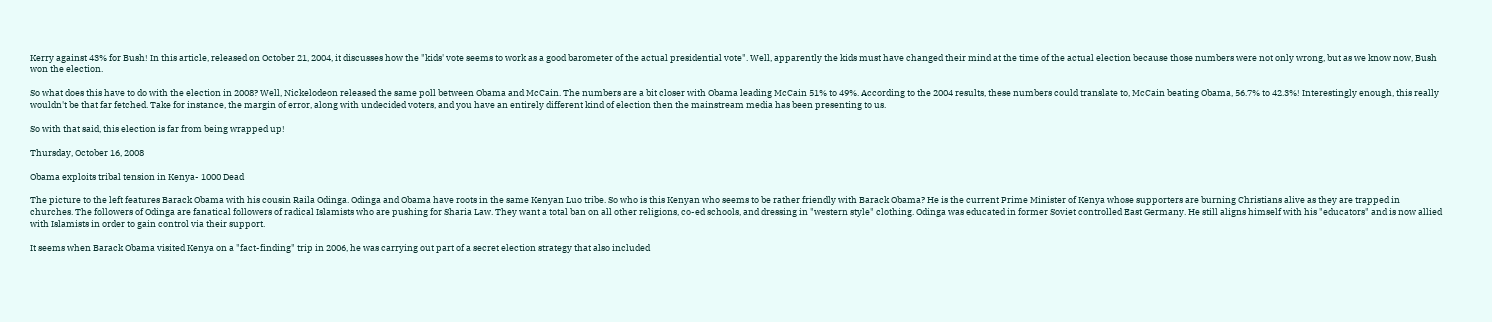Kerry against 43% for Bush! In this article, released on October 21, 2004, it discusses how the "kids' vote seems to work as a good barometer of the actual presidential vote". Well, apparently the kids must have changed their mind at the time of the actual election because those numbers were not only wrong, but as we know now, Bush won the election.

So what does this have to do with the election in 2008? Well, Nickelodeon released the same poll between Obama and McCain. The numbers are a bit closer with Obama leading McCain 51% to 49%. According to the 2004 results, these numbers could translate to, McCain beating Obama, 56.7% to 42.3%! Interestingly enough, this really wouldn't be that far fetched. Take for instance, the margin of error, along with undecided voters, and you have an entirely different kind of election then the mainstream media has been presenting to us.

So with that said, this election is far from being wrapped up!

Thursday, October 16, 2008

Obama exploits tribal tension in Kenya- 1000 Dead

The picture to the left features Barack Obama with his cousin Raila Odinga. Odinga and Obama have roots in the same Kenyan Luo tribe. So who is this Kenyan who seems to be rather friendly with Barack Obama? He is the current Prime Minister of Kenya whose supporters are burning Christians alive as they are trapped in churches. The followers of Odinga are fanatical followers of radical Islamists who are pushing for Sharia Law. They want a total ban on all other religions, co-ed schools, and dressing in "western style" clothing. Odinga was educated in former Soviet controlled East Germany. He still aligns himself with his "educators" and is now allied with Islamists in order to gain control via their support.

It seems when Barack Obama visited Kenya on a "fact-finding" trip in 2006, he was carrying out part of a secret election strategy that also included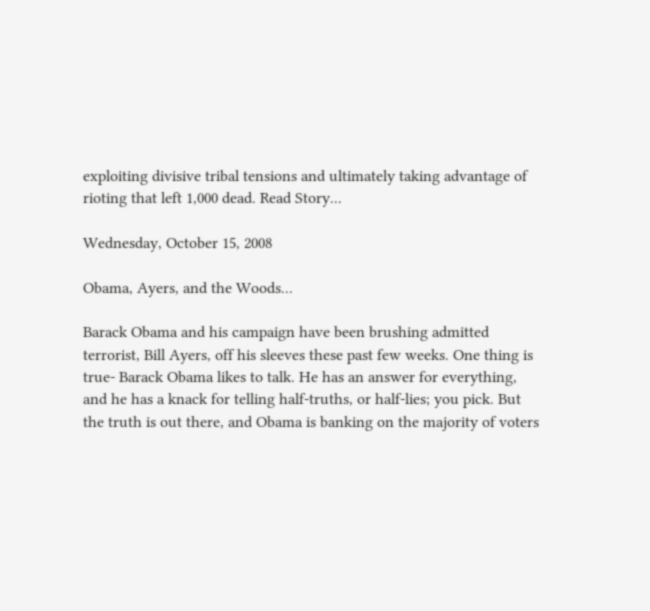exploiting divisive tribal tensions and ultimately taking advantage of rioting that left 1,000 dead. Read Story...

Wednesday, October 15, 2008

Obama, Ayers, and the Woods...

Barack Obama and his campaign have been brushing admitted terrorist, Bill Ayers, off his sleeves these past few weeks. One thing is true- Barack Obama likes to talk. He has an answer for everything, and he has a knack for telling half-truths, or half-lies; you pick. But the truth is out there, and Obama is banking on the majority of voters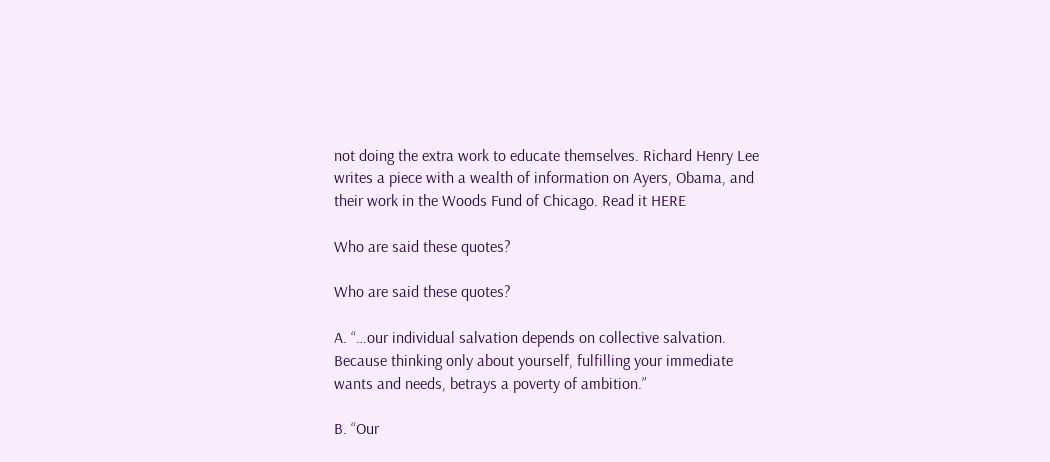not doing the extra work to educate themselves. Richard Henry Lee writes a piece with a wealth of information on Ayers, Obama, and their work in the Woods Fund of Chicago. Read it HERE

Who are said these quotes?

Who are said these quotes?

A. “…our individual salvation depends on collective salvation. Because thinking only about yourself, fulfilling your immediate wants and needs, betrays a poverty of ambition.”

B. “Our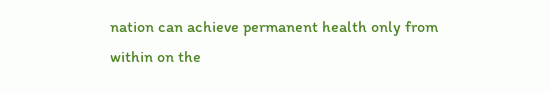nation can achieve permanent health only from within on the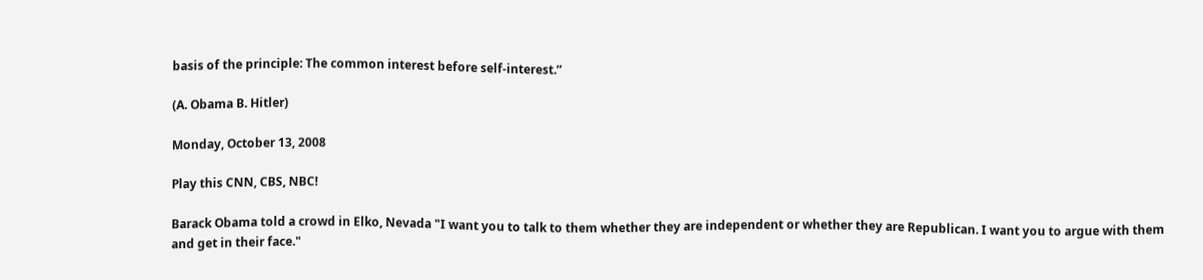basis of the principle: The common interest before self-interest.”

(A. Obama B. Hitler)

Monday, October 13, 2008

Play this CNN, CBS, NBC!

Barack Obama told a crowd in Elko, Nevada "I want you to talk to them whether they are independent or whether they are Republican. I want you to argue with them and get in their face."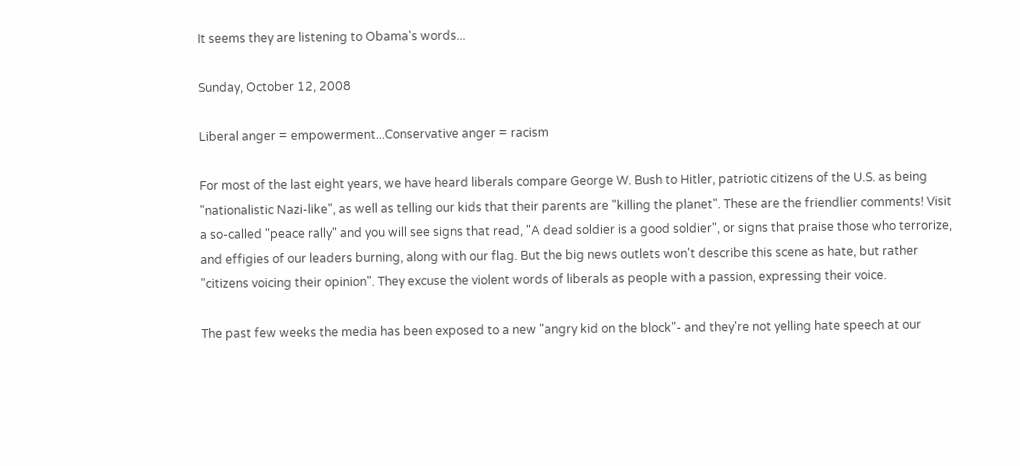It seems they are listening to Obama's words...

Sunday, October 12, 2008

Liberal anger = empowerment...Conservative anger = racism

For most of the last eight years, we have heard liberals compare George W. Bush to Hitler, patriotic citizens of the U.S. as being "nationalistic Nazi-like", as well as telling our kids that their parents are "killing the planet". These are the friendlier comments! Visit a so-called "peace rally" and you will see signs that read, "A dead soldier is a good soldier", or signs that praise those who terrorize, and effigies of our leaders burning, along with our flag. But the big news outlets won't describe this scene as hate, but rather "citizens voicing their opinion". They excuse the violent words of liberals as people with a passion, expressing their voice.

The past few weeks the media has been exposed to a new "angry kid on the block"- and they're not yelling hate speech at our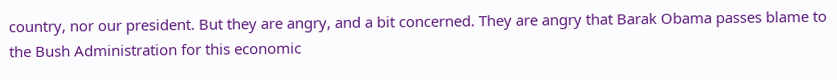country, nor our president. But they are angry, and a bit concerned. They are angry that Barak Obama passes blame to the Bush Administration for this economic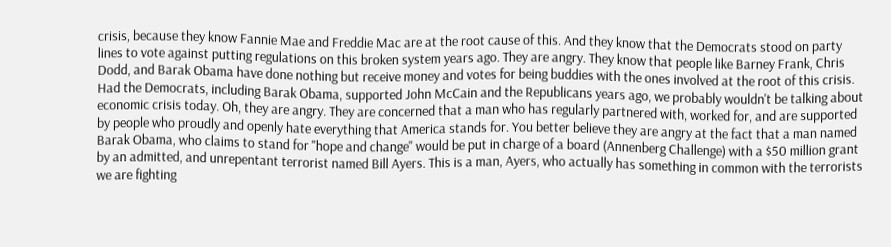crisis, because they know Fannie Mae and Freddie Mac are at the root cause of this. And they know that the Democrats stood on party lines to vote against putting regulations on this broken system years ago. They are angry. They know that people like Barney Frank, Chris Dodd, and Barak Obama have done nothing but receive money and votes for being buddies with the ones involved at the root of this crisis. Had the Democrats, including Barak Obama, supported John McCain and the Republicans years ago, we probably wouldn't be talking about economic crisis today. Oh, they are angry. They are concerned that a man who has regularly partnered with, worked for, and are supported by people who proudly and openly hate everything that America stands for. You better believe they are angry at the fact that a man named Barak Obama, who claims to stand for "hope and change" would be put in charge of a board (Annenberg Challenge) with a $50 million grant by an admitted, and unrepentant terrorist named Bill Ayers. This is a man, Ayers, who actually has something in common with the terrorists we are fighting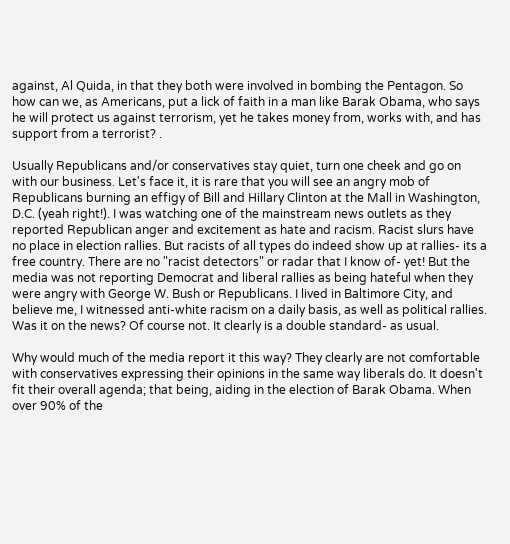against, Al Quida, in that they both were involved in bombing the Pentagon. So how can we, as Americans, put a lick of faith in a man like Barak Obama, who says he will protect us against terrorism, yet he takes money from, works with, and has support from a terrorist? .

Usually Republicans and/or conservatives stay quiet, turn one cheek and go on with our business. Let's face it, it is rare that you will see an angry mob of Republicans burning an effigy of Bill and Hillary Clinton at the Mall in Washington, D.C. (yeah right!). I was watching one of the mainstream news outlets as they reported Republican anger and excitement as hate and racism. Racist slurs have no place in election rallies. But racists of all types do indeed show up at rallies- its a free country. There are no "racist detectors" or radar that I know of- yet! But the media was not reporting Democrat and liberal rallies as being hateful when they were angry with George W. Bush or Republicans. I lived in Baltimore City, and believe me, I witnessed anti-white racism on a daily basis, as well as political rallies. Was it on the news? Of course not. It clearly is a double standard- as usual.

Why would much of the media report it this way? They clearly are not comfortable with conservatives expressing their opinions in the same way liberals do. It doesn't fit their overall agenda; that being, aiding in the election of Barak Obama. When over 90% of the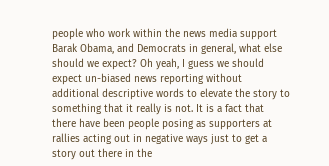people who work within the news media support Barak Obama, and Democrats in general, what else should we expect? Oh yeah, I guess we should expect un-biased news reporting without additional descriptive words to elevate the story to something that it really is not. It is a fact that there have been people posing as supporters at rallies acting out in negative ways just to get a story out there in the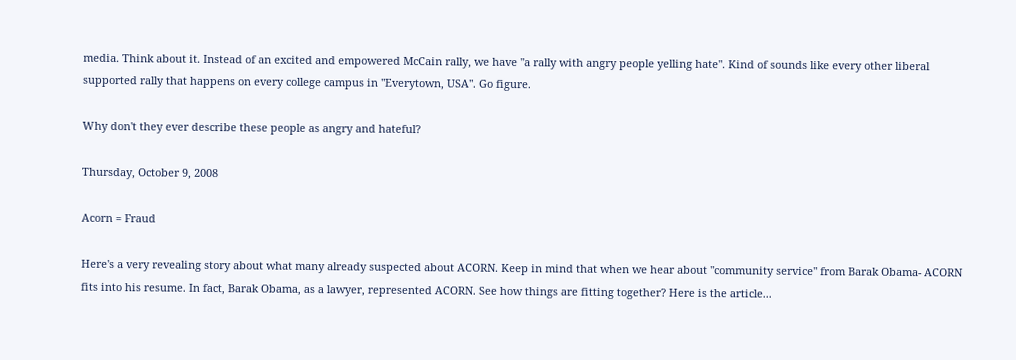media. Think about it. Instead of an excited and empowered McCain rally, we have "a rally with angry people yelling hate". Kind of sounds like every other liberal supported rally that happens on every college campus in "Everytown, USA". Go figure.

Why don't they ever describe these people as angry and hateful?

Thursday, October 9, 2008

Acorn = Fraud

Here's a very revealing story about what many already suspected about ACORN. Keep in mind that when we hear about "community service" from Barak Obama- ACORN fits into his resume. In fact, Barak Obama, as a lawyer, represented ACORN. See how things are fitting together? Here is the article...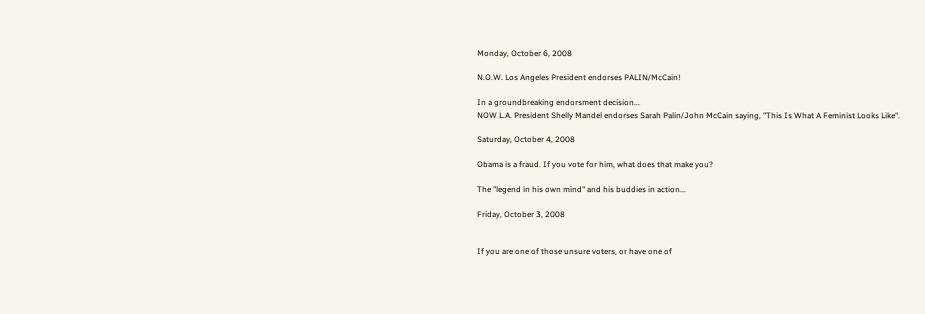Monday, October 6, 2008

N.O.W. Los Angeles President endorses PALIN/McCain!

In a groundbreaking endorsment decision...
NOW L.A. President Shelly Mandel endorses Sarah Palin/John McCain saying, "This Is What A Feminist Looks Like".

Saturday, October 4, 2008

Obama is a fraud. If you vote for him, what does that make you?

The "legend in his own mind" and his buddies in action...

Friday, October 3, 2008


If you are one of those unsure voters, or have one of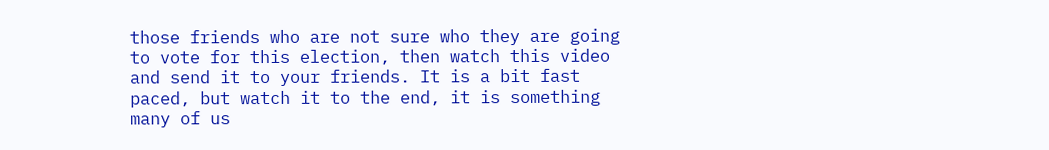those friends who are not sure who they are going to vote for this election, then watch this video and send it to your friends. It is a bit fast paced, but watch it to the end, it is something many of us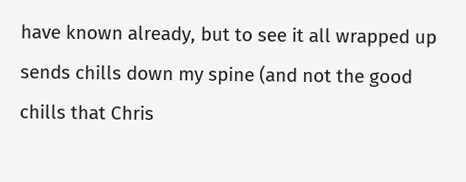have known already, but to see it all wrapped up sends chills down my spine (and not the good chills that Chris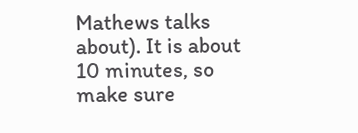Mathews talks about). It is about 10 minutes, so make sure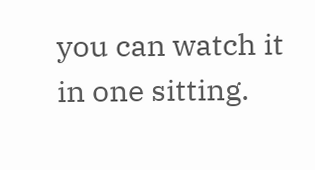you can watch it in one sitting.